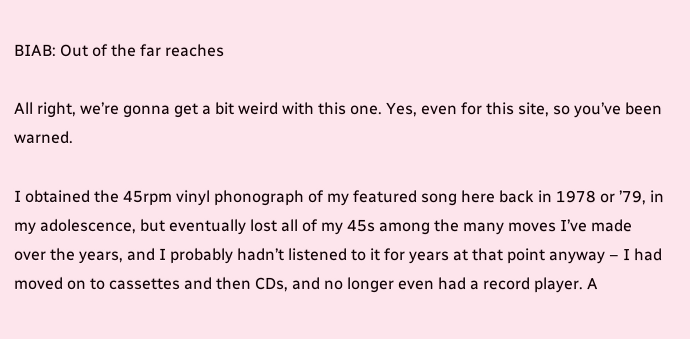BIAB: Out of the far reaches

All right, we’re gonna get a bit weird with this one. Yes, even for this site, so you’ve been warned.

I obtained the 45rpm vinyl phonograph of my featured song here back in 1978 or ’79, in my adolescence, but eventually lost all of my 45s among the many moves I’ve made over the years, and I probably hadn’t listened to it for years at that point anyway – I had moved on to cassettes and then CDs, and no longer even had a record player. A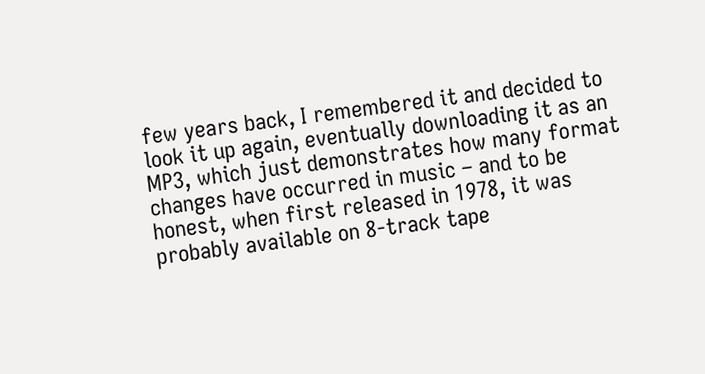few years back, I remembered it and decided to look it up again, eventually downloading it as an MP3, which just demonstrates how many format changes have occurred in music – and to be honest, when first released in 1978, it was probably available on 8-track tape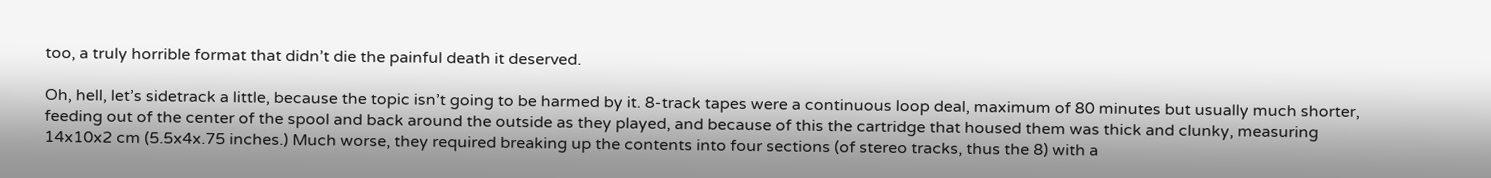too, a truly horrible format that didn’t die the painful death it deserved.

Oh, hell, let’s sidetrack a little, because the topic isn’t going to be harmed by it. 8-track tapes were a continuous loop deal, maximum of 80 minutes but usually much shorter, feeding out of the center of the spool and back around the outside as they played, and because of this the cartridge that housed them was thick and clunky, measuring 14x10x2 cm (5.5x4x.75 inches.) Much worse, they required breaking up the contents into four sections (of stereo tracks, thus the 8) with a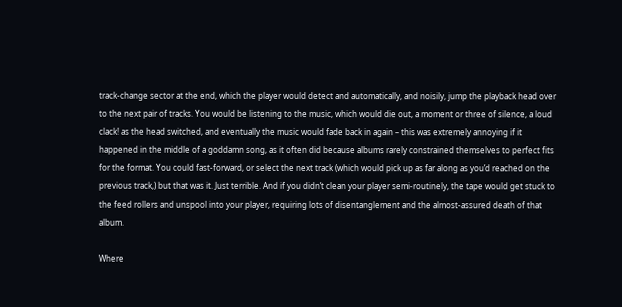track-change sector at the end, which the player would detect and automatically, and noisily, jump the playback head over to the next pair of tracks. You would be listening to the music, which would die out, a moment or three of silence, a loud clack! as the head switched, and eventually the music would fade back in again – this was extremely annoying if it happened in the middle of a goddamn song, as it often did because albums rarely constrained themselves to perfect fits for the format. You could fast-forward, or select the next track (which would pick up as far along as you’d reached on the previous track,) but that was it. Just terrible. And if you didn’t clean your player semi-routinely, the tape would get stuck to the feed rollers and unspool into your player, requiring lots of disentanglement and the almost-assured death of that album.

Where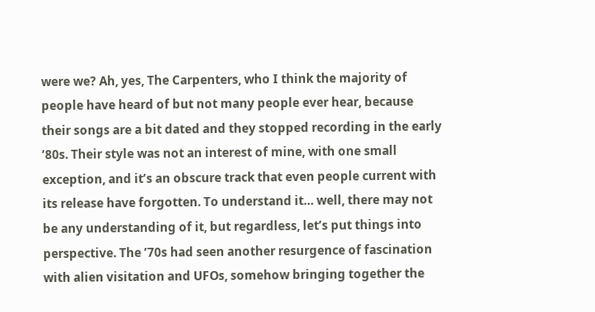were we? Ah, yes, The Carpenters, who I think the majority of people have heard of but not many people ever hear, because their songs are a bit dated and they stopped recording in the early ’80s. Their style was not an interest of mine, with one small exception, and it’s an obscure track that even people current with its release have forgotten. To understand it… well, there may not be any understanding of it, but regardless, let’s put things into perspective. The ’70s had seen another resurgence of fascination with alien visitation and UFOs, somehow bringing together the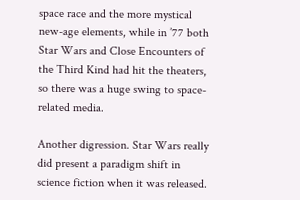space race and the more mystical new-age elements, while in ’77 both Star Wars and Close Encounters of the Third Kind had hit the theaters, so there was a huge swing to space-related media.

Another digression. Star Wars really did present a paradigm shift in science fiction when it was released.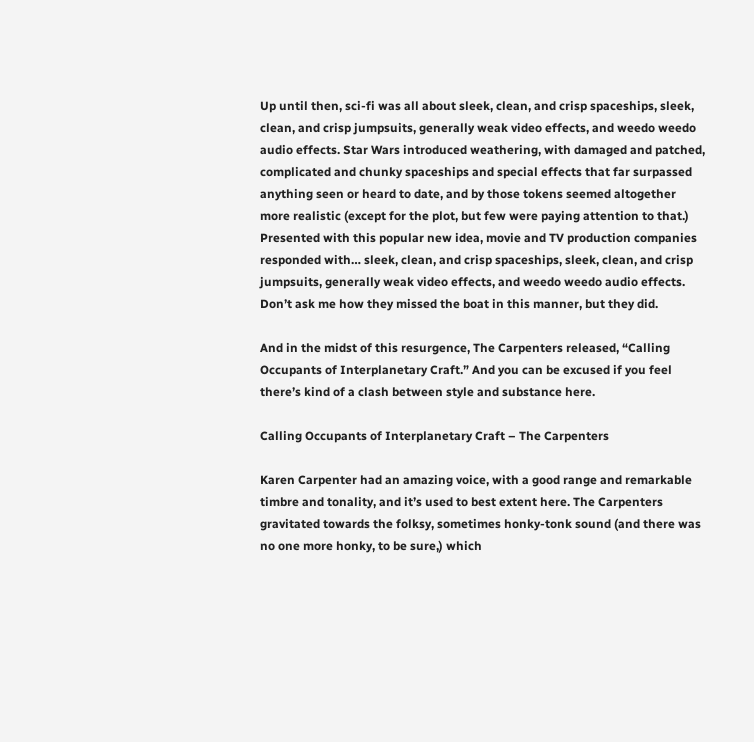Up until then, sci-fi was all about sleek, clean, and crisp spaceships, sleek, clean, and crisp jumpsuits, generally weak video effects, and weedo weedo audio effects. Star Wars introduced weathering, with damaged and patched, complicated and chunky spaceships and special effects that far surpassed anything seen or heard to date, and by those tokens seemed altogether more realistic (except for the plot, but few were paying attention to that.) Presented with this popular new idea, movie and TV production companies responded with… sleek, clean, and crisp spaceships, sleek, clean, and crisp jumpsuits, generally weak video effects, and weedo weedo audio effects. Don’t ask me how they missed the boat in this manner, but they did.

And in the midst of this resurgence, The Carpenters released, “Calling Occupants of Interplanetary Craft.” And you can be excused if you feel there’s kind of a clash between style and substance here.

Calling Occupants of Interplanetary Craft – The Carpenters

Karen Carpenter had an amazing voice, with a good range and remarkable timbre and tonality, and it’s used to best extent here. The Carpenters gravitated towards the folksy, sometimes honky-tonk sound (and there was no one more honky, to be sure,) which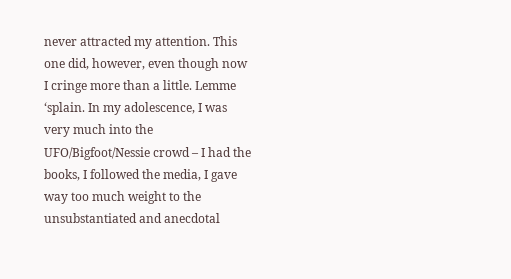never attracted my attention. This one did, however, even though now I cringe more than a little. Lemme ‘splain. In my adolescence, I was very much into the UFO/Bigfoot/Nessie crowd – I had the books, I followed the media, I gave way too much weight to the unsubstantiated and anecdotal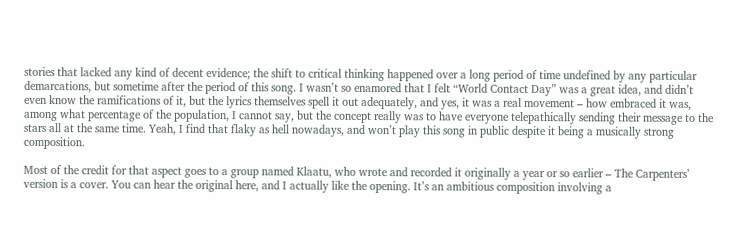stories that lacked any kind of decent evidence; the shift to critical thinking happened over a long period of time undefined by any particular demarcations, but sometime after the period of this song. I wasn’t so enamored that I felt “World Contact Day” was a great idea, and didn’t even know the ramifications of it, but the lyrics themselves spell it out adequately, and yes, it was a real movement – how embraced it was, among what percentage of the population, I cannot say, but the concept really was to have everyone telepathically sending their message to the stars all at the same time. Yeah, I find that flaky as hell nowadays, and won’t play this song in public despite it being a musically strong composition.

Most of the credit for that aspect goes to a group named Klaatu, who wrote and recorded it originally a year or so earlier – The Carpenters’ version is a cover. You can hear the original here, and I actually like the opening. It’s an ambitious composition involving a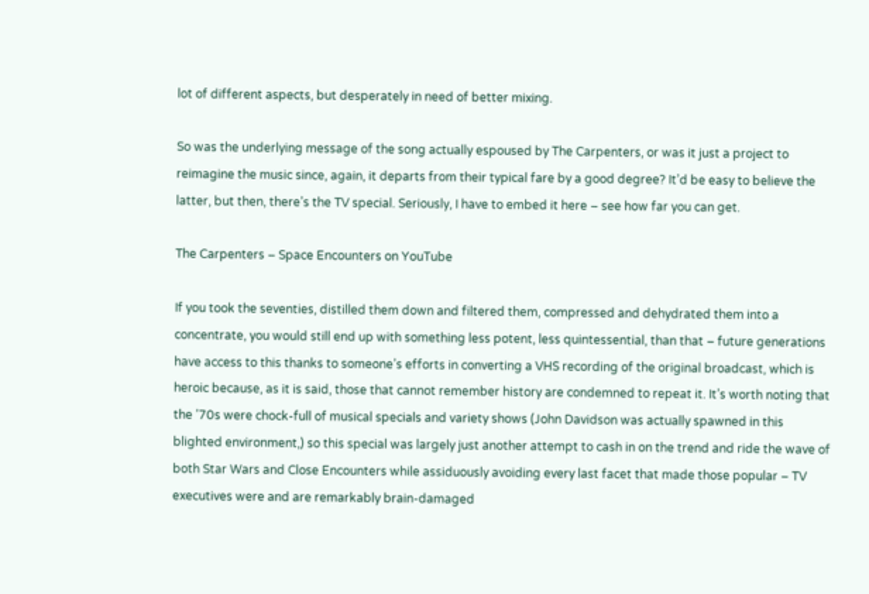lot of different aspects, but desperately in need of better mixing.

So was the underlying message of the song actually espoused by The Carpenters, or was it just a project to reimagine the music since, again, it departs from their typical fare by a good degree? It’d be easy to believe the latter, but then, there’s the TV special. Seriously, I have to embed it here – see how far you can get.

The Carpenters – Space Encounters on YouTube

If you took the seventies, distilled them down and filtered them, compressed and dehydrated them into a concentrate, you would still end up with something less potent, less quintessential, than that – future generations have access to this thanks to someone’s efforts in converting a VHS recording of the original broadcast, which is heroic because, as it is said, those that cannot remember history are condemned to repeat it. It’s worth noting that the ’70s were chock-full of musical specials and variety shows (John Davidson was actually spawned in this blighted environment,) so this special was largely just another attempt to cash in on the trend and ride the wave of both Star Wars and Close Encounters while assiduously avoiding every last facet that made those popular – TV executives were and are remarkably brain-damaged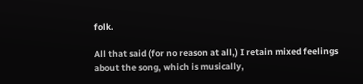folk.

All that said (for no reason at all,) I retain mixed feelings about the song, which is musically,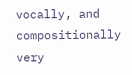vocally, and compositionally very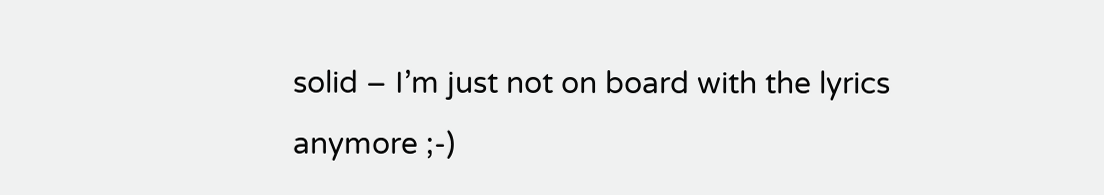solid – I’m just not on board with the lyrics anymore ;-)